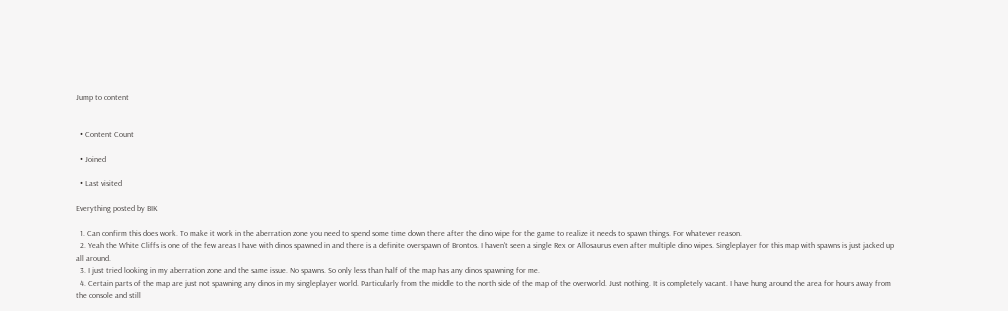Jump to content


  • Content Count

  • Joined

  • Last visited

Everything posted by BIK

  1. Can confirm this does work. To make it work in the aberration zone you need to spend some time down there after the dino wipe for the game to realize it needs to spawn things. For whatever reason.
  2. Yeah the White Cliffs is one of the few areas I have with dinos spawned in and there is a definite overspawn of Brontos. I haven't seen a single Rex or Allosaurus even after multiple dino wipes. Singleplayer for this map with spawns is just jacked up all around.
  3. I just tried looking in my aberration zone and the same issue. No spawns. So only less than half of the map has any dinos spawning for me.
  4. Certain parts of the map are just not spawning any dinos in my singleplayer world. Particularly from the middle to the north side of the map of the overworld. Just nothing. It is completely vacant. I have hung around the area for hours away from the console and still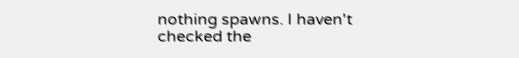nothing spawns. I haven't checked the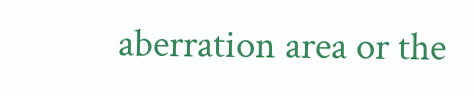aberration area or the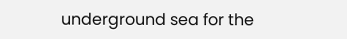underground sea for the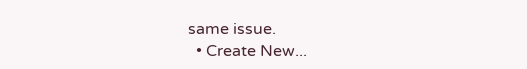same issue.
  • Create New...